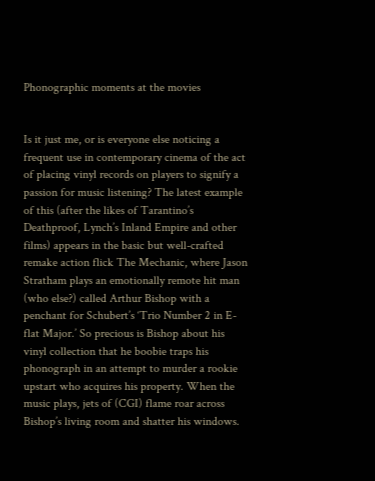Phonographic moments at the movies


Is it just me, or is everyone else noticing a frequent use in contemporary cinema of the act of placing vinyl records on players to signify a passion for music listening? The latest example of this (after the likes of Tarantino’s Deathproof, Lynch’s Inland Empire and other films) appears in the basic but well-crafted remake action flick The Mechanic, where Jason Stratham plays an emotionally remote hit man (who else?) called Arthur Bishop with a penchant for Schubert’s ‘Trio Number 2 in E-flat Major.’ So precious is Bishop about his vinyl collection that he boobie traps his phonograph in an attempt to murder a rookie upstart who acquires his property. When the music plays, jets of (CGI) flame roar across Bishop’s living room and shatter his windows.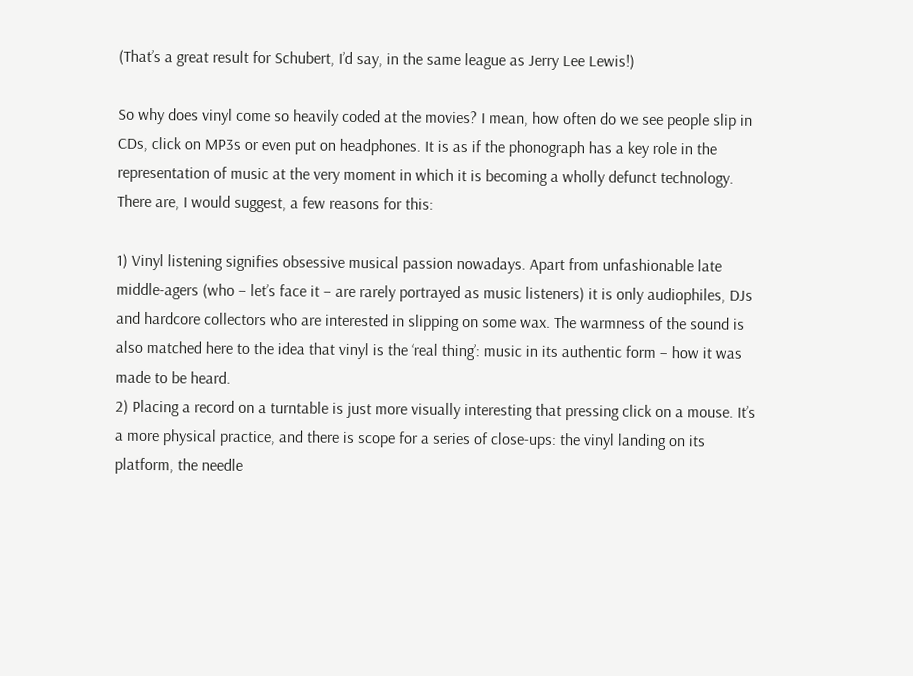(That’s a great result for Schubert, I’d say, in the same league as Jerry Lee Lewis!)

So why does vinyl come so heavily coded at the movies? I mean, how often do we see people slip in CDs, click on MP3s or even put on headphones. It is as if the phonograph has a key role in the representation of music at the very moment in which it is becoming a wholly defunct technology. There are, I would suggest, a few reasons for this:

1) Vinyl listening signifies obsessive musical passion nowadays. Apart from unfashionable late middle-agers (who – let’s face it – are rarely portrayed as music listeners) it is only audiophiles, DJs and hardcore collectors who are interested in slipping on some wax. The warmness of the sound is also matched here to the idea that vinyl is the ‘real thing’: music in its authentic form – how it was made to be heard.
2) Placing a record on a turntable is just more visually interesting that pressing click on a mouse. It’s a more physical practice, and there is scope for a series of close-ups: the vinyl landing on its platform, the needle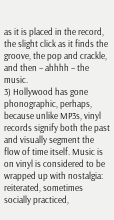as it is placed in the record, the slight click as it finds the groove, the pop and crackle, and then – ahhhh – the music.
3) Hollywood has gone phonographic, perhaps, because unlike MP3s, vinyl records signify both the past and visually segment the flow of time itself. Music is on vinyl is considered to be wrapped up with nostalgia: reiterated, sometimes socially practiced,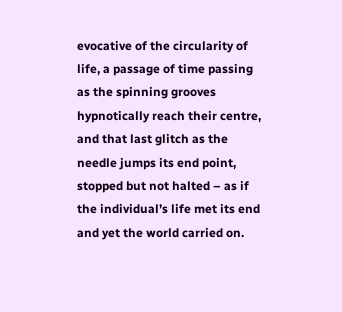evocative of the circularity of life, a passage of time passing as the spinning grooves hypnotically reach their centre, and that last glitch as the needle jumps its end point, stopped but not halted – as if the individual’s life met its end and yet the world carried on.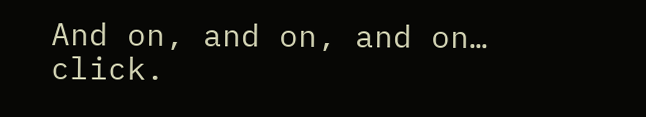And on, and on, and on… click.